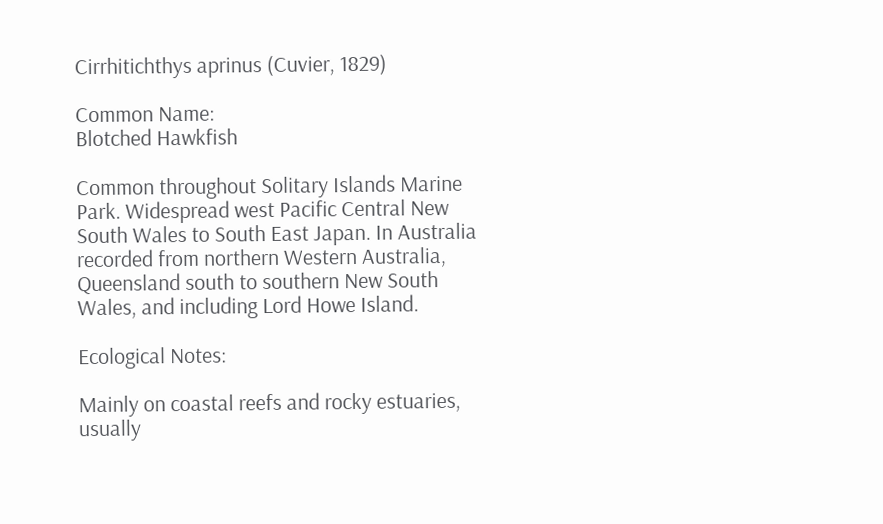Cirrhitichthys aprinus (Cuvier, 1829)

Common Name:
Blotched Hawkfish

Common throughout Solitary Islands Marine Park. Widespread west Pacific Central New South Wales to South East Japan. In Australia recorded from northern Western Australia, Queensland south to southern New South Wales, and including Lord Howe Island.

Ecological Notes:

Mainly on coastal reefs and rocky estuaries, usually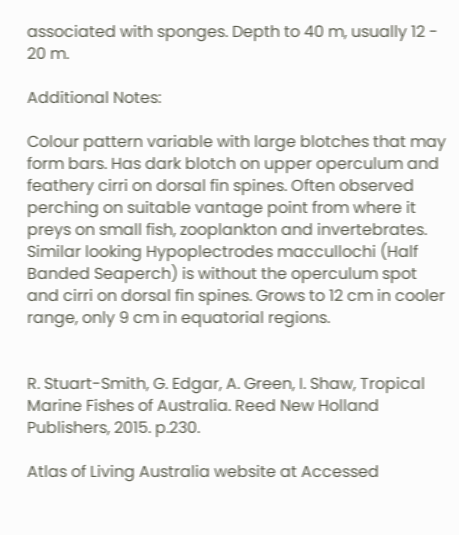associated with sponges. Depth to 40 m, usually 12 - 20 m.

Additional Notes:

Colour pattern variable with large blotches that may form bars. Has dark blotch on upper operculum and feathery cirri on dorsal fin spines. Often observed perching on suitable vantage point from where it preys on small fish, zooplankton and invertebrates.  Similar looking Hypoplectrodes maccullochi (Half Banded Seaperch) is without the operculum spot and cirri on dorsal fin spines. Grows to 12 cm in cooler range, only 9 cm in equatorial regions.


R. Stuart-Smith, G. Edgar, A. Green, I. Shaw, Tropical Marine Fishes of Australia. Reed New Holland Publishers, 2015. p.230.

Atlas of Living Australia website at Accessed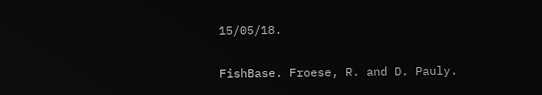15/05/18.

FishBase. Froese, R. and D. Pauly.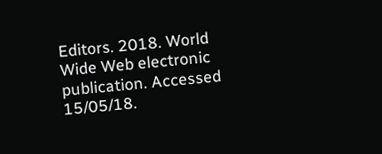Editors. 2018. World Wide Web electronic publication. Accessed 15/05/18.